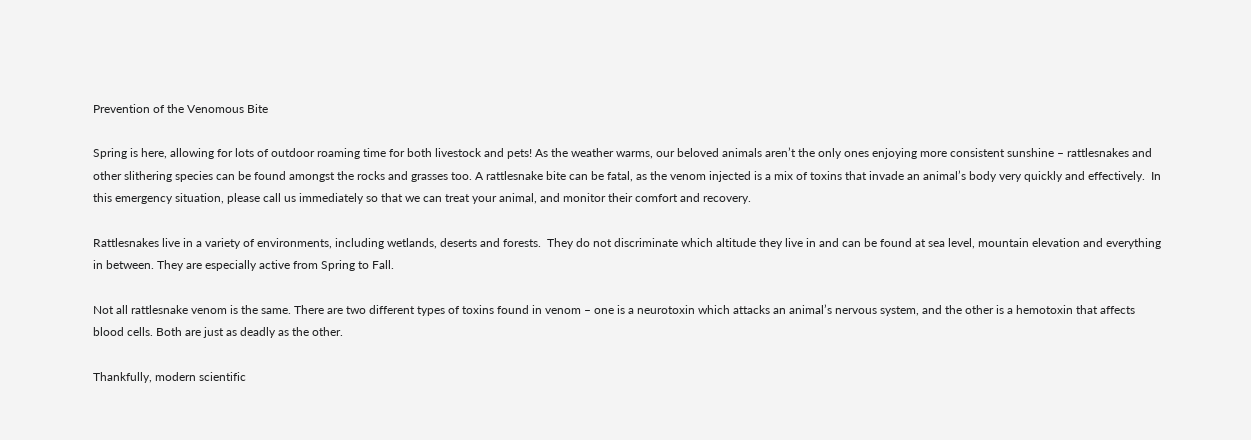Prevention of the Venomous Bite

Spring is here, allowing for lots of outdoor roaming time for both livestock and pets! As the weather warms, our beloved animals aren’t the only ones enjoying more consistent sunshine – rattlesnakes and other slithering species can be found amongst the rocks and grasses too. A rattlesnake bite can be fatal, as the venom injected is a mix of toxins that invade an animal’s body very quickly and effectively.  In this emergency situation, please call us immediately so that we can treat your animal, and monitor their comfort and recovery.

Rattlesnakes live in a variety of environments, including wetlands, deserts and forests.  They do not discriminate which altitude they live in and can be found at sea level, mountain elevation and everything in between. They are especially active from Spring to Fall.

Not all rattlesnake venom is the same. There are two different types of toxins found in venom – one is a neurotoxin which attacks an animal’s nervous system, and the other is a hemotoxin that affects blood cells. Both are just as deadly as the other.

Thankfully, modern scientific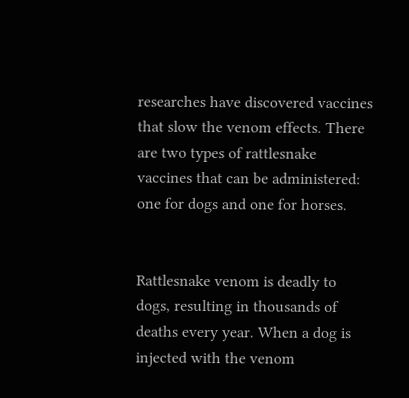researches have discovered vaccines that slow the venom effects. There are two types of rattlesnake vaccines that can be administered: one for dogs and one for horses.


Rattlesnake venom is deadly to dogs, resulting in thousands of deaths every year. When a dog is injected with the venom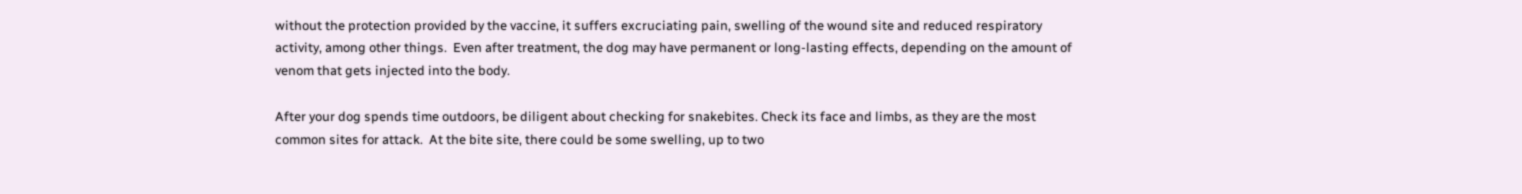without the protection provided by the vaccine, it suffers excruciating pain, swelling of the wound site and reduced respiratory activity, among other things.  Even after treatment, the dog may have permanent or long-lasting effects, depending on the amount of venom that gets injected into the body.

After your dog spends time outdoors, be diligent about checking for snakebites. Check its face and limbs, as they are the most common sites for attack.  At the bite site, there could be some swelling, up to two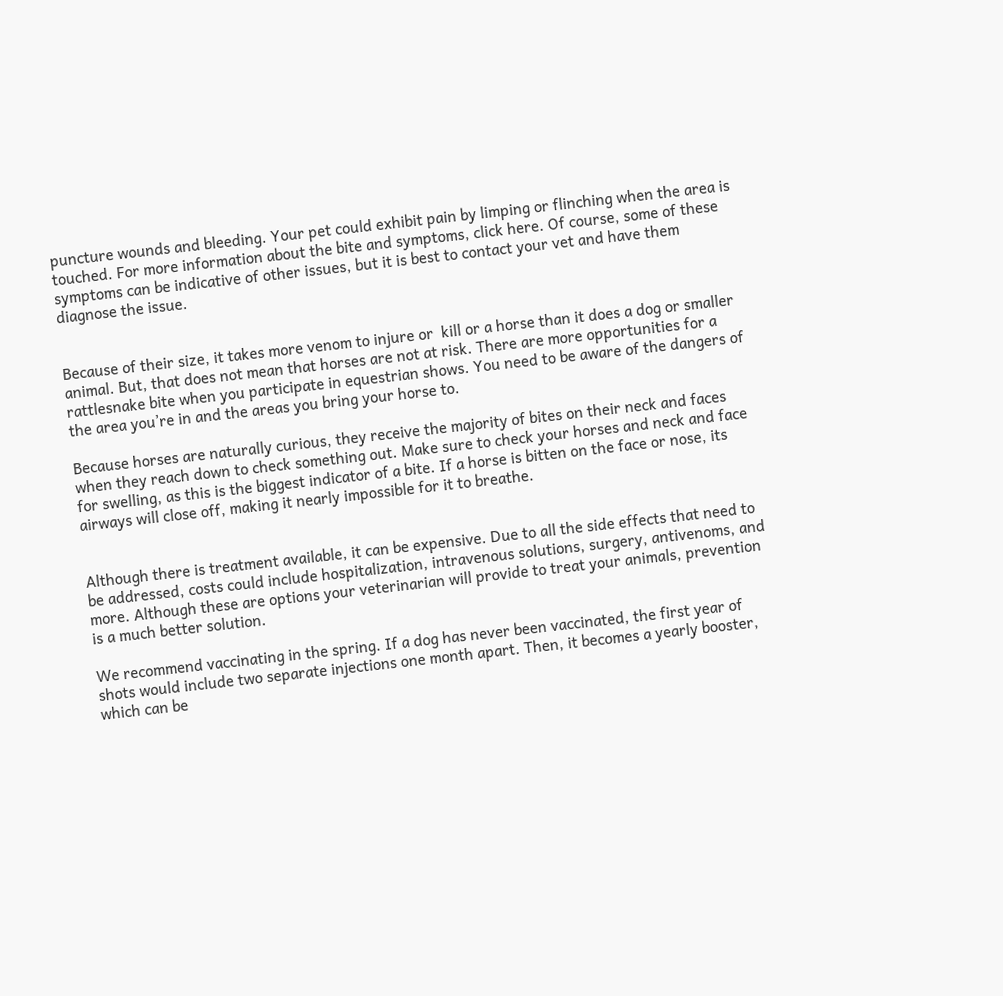puncture wounds and bleeding. Your pet could exhibit pain by limping or flinching when the area is touched. For more information about the bite and symptoms, click here. Of course, some of these symptoms can be indicative of other issues, but it is best to contact your vet and have them diagnose the issue.


Because of their size, it takes more venom to injure or  kill or a horse than it does a dog or smaller animal. But, that does not mean that horses are not at risk. There are more opportunities for a rattlesnake bite when you participate in equestrian shows. You need to be aware of the dangers of the area you’re in and the areas you bring your horse to.

Because horses are naturally curious, they receive the majority of bites on their neck and faces when they reach down to check something out. Make sure to check your horses and neck and face for swelling, as this is the biggest indicator of a bite. If a horse is bitten on the face or nose, its airways will close off, making it nearly impossible for it to breathe.


Although there is treatment available, it can be expensive. Due to all the side effects that need to be addressed, costs could include hospitalization, intravenous solutions, surgery, antivenoms, and more. Although these are options your veterinarian will provide to treat your animals, prevention is a much better solution.

We recommend vaccinating in the spring. If a dog has never been vaccinated, the first year of shots would include two separate injections one month apart. Then, it becomes a yearly booster, which can be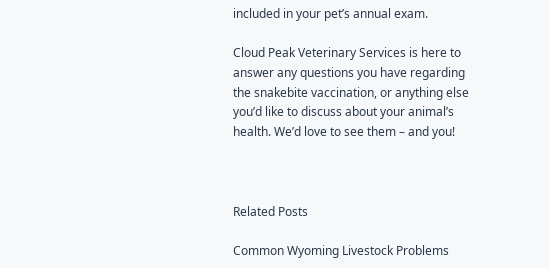included in your pet’s annual exam.

Cloud Peak Veterinary Services is here to answer any questions you have regarding the snakebite vaccination, or anything else you’d like to discuss about your animal’s health. We’d love to see them – and you!



Related Posts

Common Wyoming Livestock Problems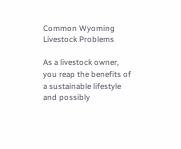Common Wyoming Livestock Problems

As a livestock owner, you reap the benefits of a sustainable lifestyle and possibly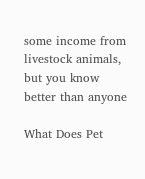some income from livestock animals, but you know better than anyone

What Does Pet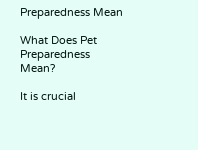Preparedness Mean

What Does Pet Preparedness Mean?

It is crucial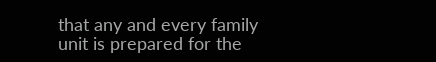that any and every family unit is prepared for the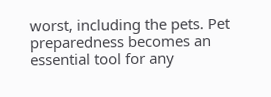worst, including the pets. Pet preparedness becomes an essential tool for any